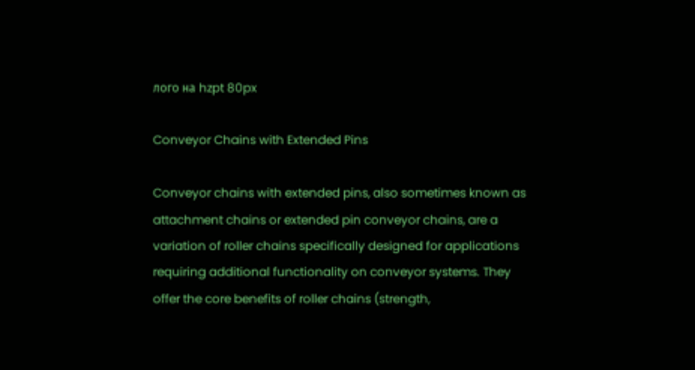лого на hzpt 80px

Conveyor Chains with Extended Pins

Conveyor chains with extended pins, also sometimes known as attachment chains or extended pin conveyor chains, are a variation of roller chains specifically designed for applications requiring additional functionality on conveyor systems. They offer the core benefits of roller chains (strength,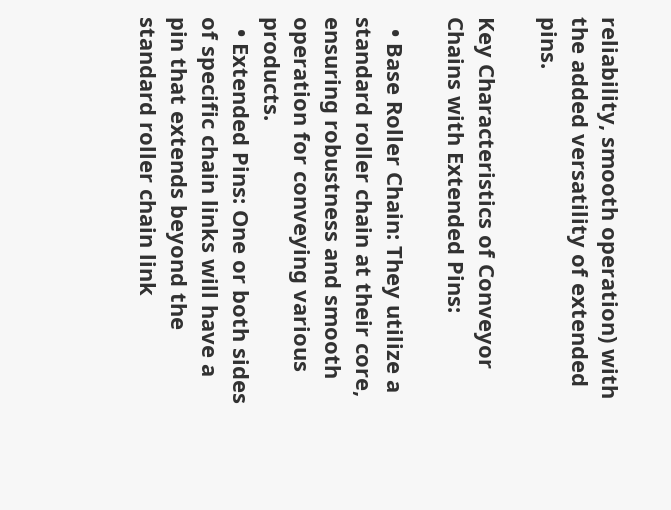reliability, smooth operation) with the added versatility of extended pins.

Key Characteristics of Conveyor Chains with Extended Pins:

  • Base Roller Chain: They utilize a standard roller chain at their core, ensuring robustness and smooth operation for conveying various products.
  • Extended Pins: One or both sides of specific chain links will have a pin that extends beyond the standard roller chain link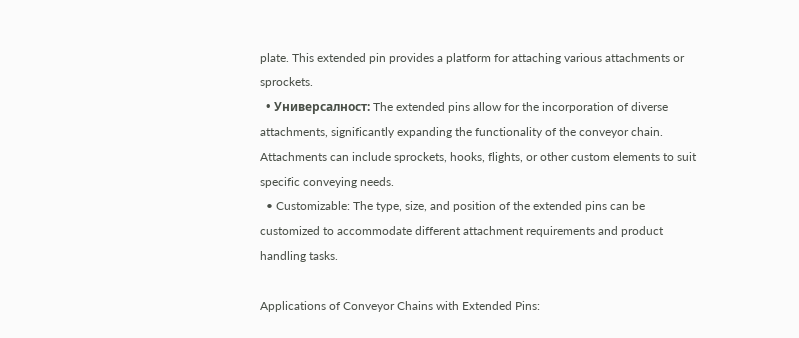plate. This extended pin provides a platform for attaching various attachments or sprockets.
  • Универсалност: The extended pins allow for the incorporation of diverse attachments, significantly expanding the functionality of the conveyor chain. Attachments can include sprockets, hooks, flights, or other custom elements to suit specific conveying needs.
  • Customizable: The type, size, and position of the extended pins can be customized to accommodate different attachment requirements and product handling tasks.

Applications of Conveyor Chains with Extended Pins: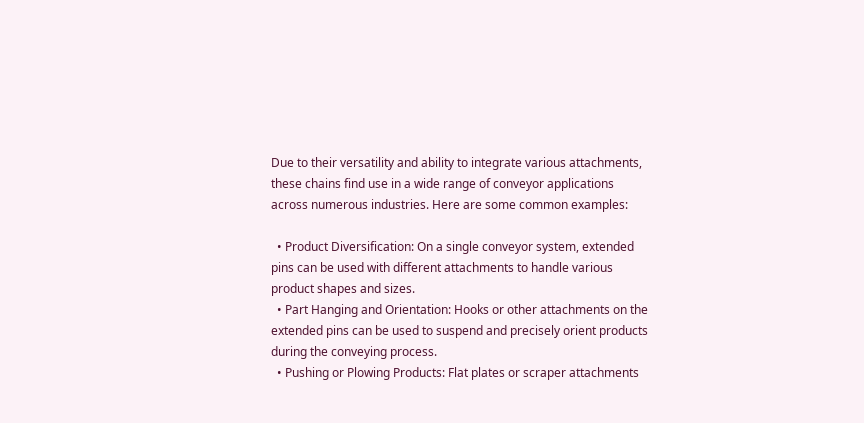Due to their versatility and ability to integrate various attachments, these chains find use in a wide range of conveyor applications across numerous industries. Here are some common examples:

  • Product Diversification: On a single conveyor system, extended pins can be used with different attachments to handle various product shapes and sizes.
  • Part Hanging and Orientation: Hooks or other attachments on the extended pins can be used to suspend and precisely orient products during the conveying process.
  • Pushing or Plowing Products: Flat plates or scraper attachments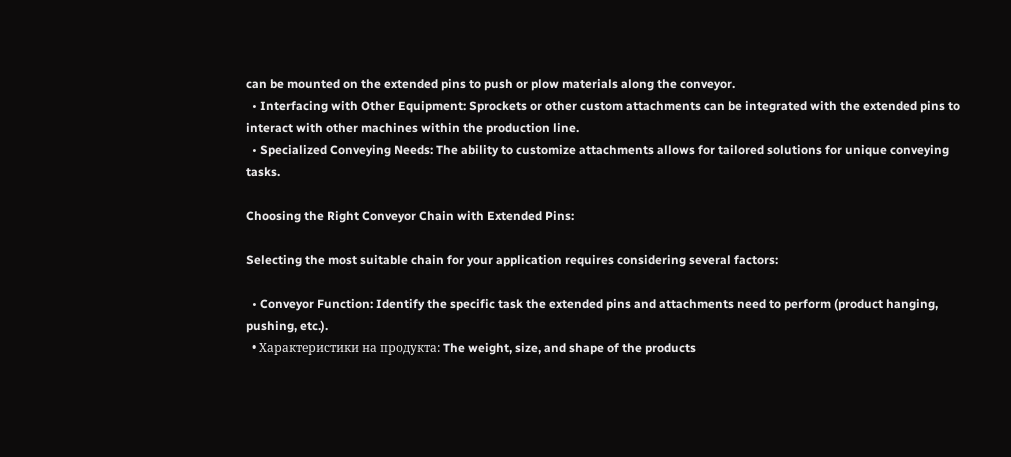can be mounted on the extended pins to push or plow materials along the conveyor.
  • Interfacing with Other Equipment: Sprockets or other custom attachments can be integrated with the extended pins to interact with other machines within the production line.
  • Specialized Conveying Needs: The ability to customize attachments allows for tailored solutions for unique conveying tasks.

Choosing the Right Conveyor Chain with Extended Pins:

Selecting the most suitable chain for your application requires considering several factors:

  • Conveyor Function: Identify the specific task the extended pins and attachments need to perform (product hanging, pushing, etc.).
  • Характеристики на продукта: The weight, size, and shape of the products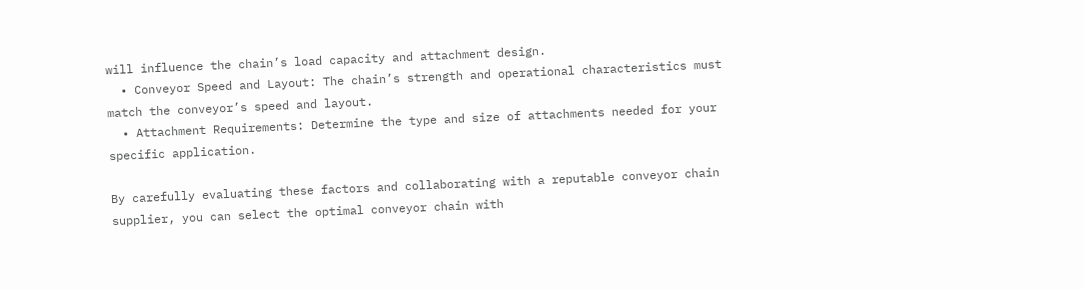will influence the chain’s load capacity and attachment design.
  • Conveyor Speed and Layout: The chain’s strength and operational characteristics must match the conveyor’s speed and layout.
  • Attachment Requirements: Determine the type and size of attachments needed for your specific application.

By carefully evaluating these factors and collaborating with a reputable conveyor chain supplier, you can select the optimal conveyor chain with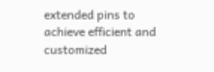extended pins to achieve efficient and customized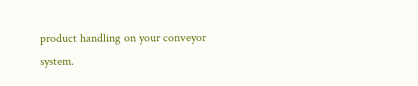product handling on your conveyor system.